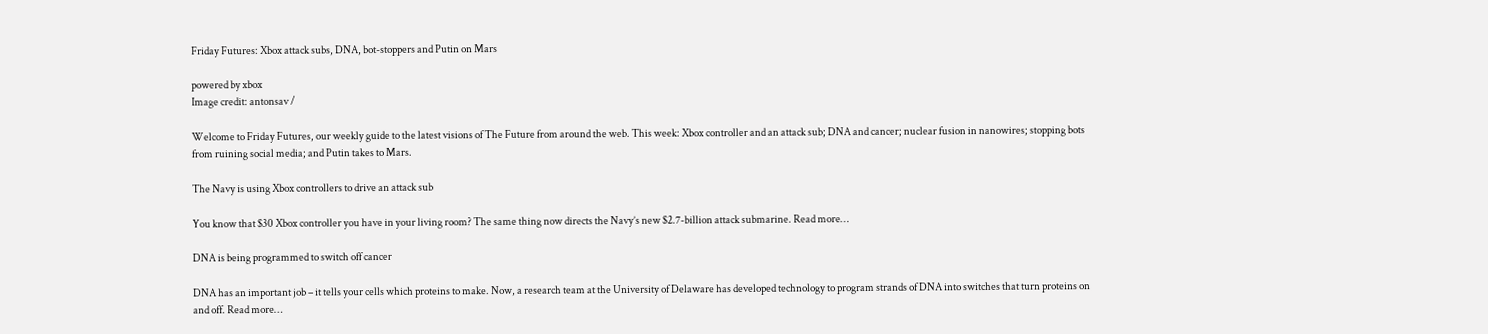Friday Futures: Xbox attack subs, DNA, bot-stoppers and Putin on Mars

powered by xbox
Image credit: antonsav /

Welcome to Friday Futures, our weekly guide to the latest visions of The Future from around the web. This week: Xbox controller and an attack sub; DNA and cancer; nuclear fusion in nanowires; stopping bots from ruining social media; and Putin takes to Mars.

The Navy is using Xbox controllers to drive an attack sub

You know that $30 Xbox controller you have in your living room? The same thing now directs the Navy’s new $2.7-billion attack submarine. Read more…

DNA is being programmed to switch off cancer

DNA has an important job – it tells your cells which proteins to make. Now, a research team at the University of Delaware has developed technology to program strands of DNA into switches that turn proteins on and off. Read more…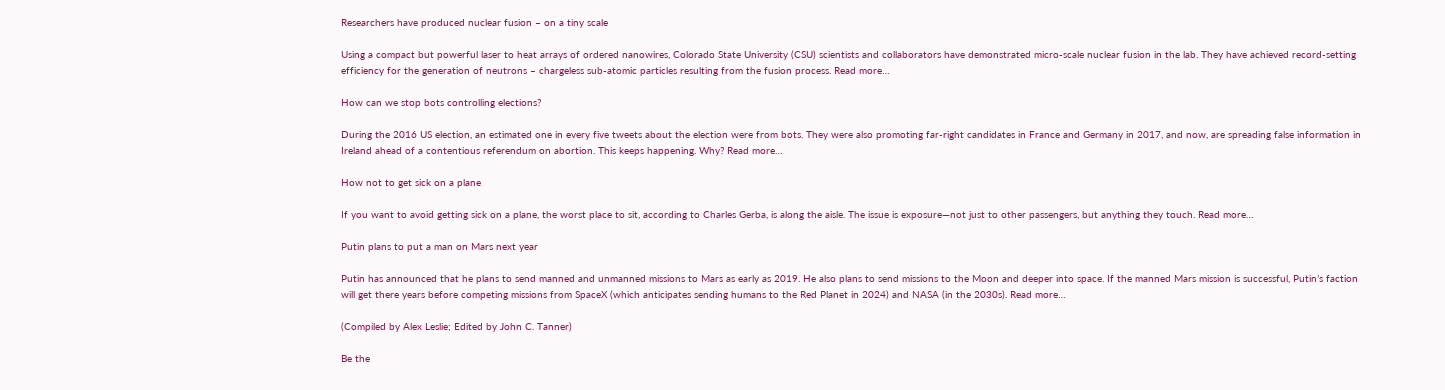Researchers have produced nuclear fusion – on a tiny scale

Using a compact but powerful laser to heat arrays of ordered nanowires, Colorado State University (CSU) scientists and collaborators have demonstrated micro-scale nuclear fusion in the lab. They have achieved record-setting efficiency for the generation of neutrons – chargeless sub-atomic particles resulting from the fusion process. Read more…

How can we stop bots controlling elections?

During the 2016 US election, an estimated one in every five tweets about the election were from bots. They were also promoting far-right candidates in France and Germany in 2017, and now, are spreading false information in Ireland ahead of a contentious referendum on abortion. This keeps happening. Why? Read more…

How not to get sick on a plane

If you want to avoid getting sick on a plane, the worst place to sit, according to Charles Gerba, is along the aisle. The issue is exposure—not just to other passengers, but anything they touch. Read more…

Putin plans to put a man on Mars next year

Putin has announced that he plans to send manned and unmanned missions to Mars as early as 2019. He also plans to send missions to the Moon and deeper into space. If the manned Mars mission is successful, Putin’s faction will get there years before competing missions from SpaceX (which anticipates sending humans to the Red Planet in 2024) and NASA (in the 2030s). Read more…

(Compiled by Alex Leslie; Edited by John C. Tanner)

Be the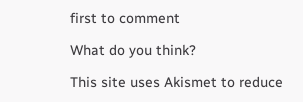first to comment

What do you think?

This site uses Akismet to reduce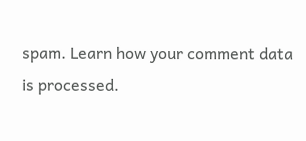spam. Learn how your comment data is processed.